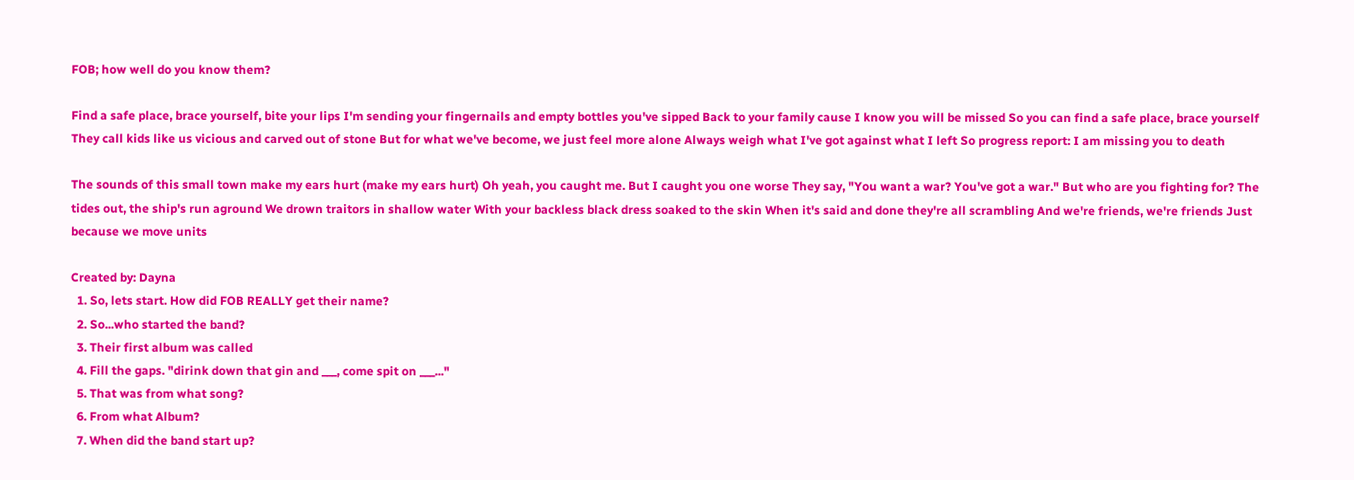FOB; how well do you know them?

Find a safe place, brace yourself, bite your lips I'm sending your fingernails and empty bottles you've sipped Back to your family cause I know you will be missed So you can find a safe place, brace yourself They call kids like us vicious and carved out of stone But for what we've become, we just feel more alone Always weigh what I've got against what I left So progress report: I am missing you to death

The sounds of this small town make my ears hurt (make my ears hurt) Oh yeah, you caught me. But I caught you one worse They say, "You want a war? You've got a war." But who are you fighting for? The tides out, the ship's run aground We drown traitors in shallow water With your backless black dress soaked to the skin When it's said and done they're all scrambling And we're friends, we're friends Just because we move units

Created by: Dayna
  1. So, lets start. How did FOB REALLY get their name?
  2. So...who started the band?
  3. Their first album was called
  4. Fill the gaps. "dirink down that gin and ___, come spit on ___..."
  5. That was from what song?
  6. From what Album?
  7. When did the band start up?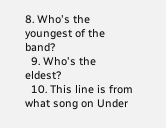8. Who's the youngest of the band?
  9. Who's the eldest?
  10. This line is from what song on Under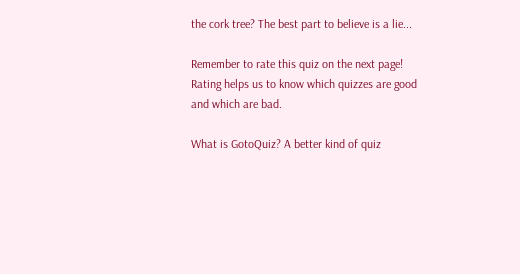the cork tree? The best part to believe is a lie...

Remember to rate this quiz on the next page!
Rating helps us to know which quizzes are good and which are bad.

What is GotoQuiz? A better kind of quiz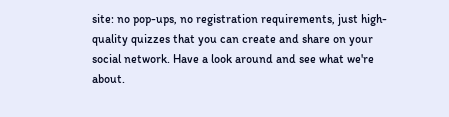site: no pop-ups, no registration requirements, just high-quality quizzes that you can create and share on your social network. Have a look around and see what we're about.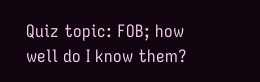Quiz topic: FOB; how well do I know them?